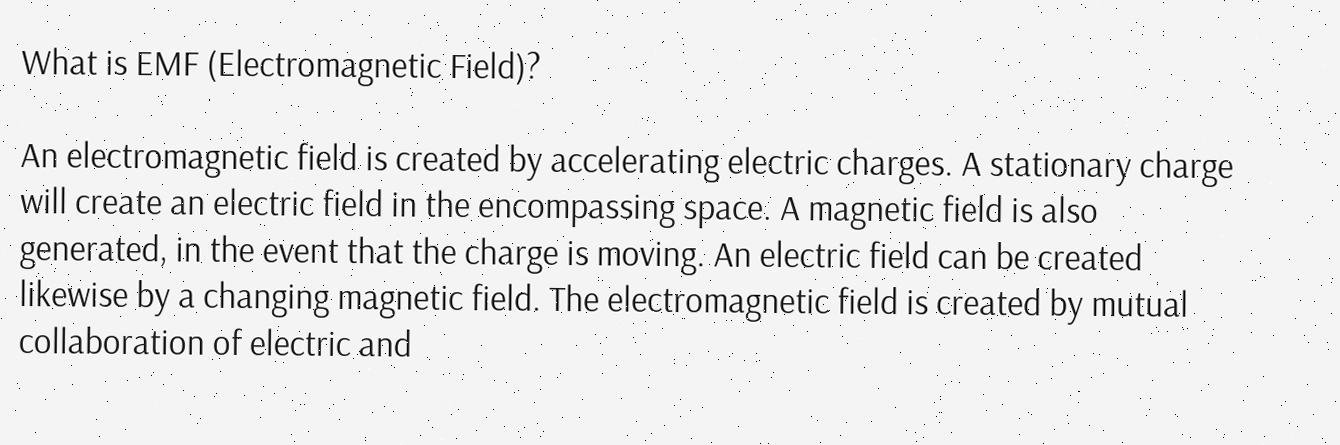What is EMF (Electromagnetic Field)?

An electromagnetic field is created by accelerating electric charges. A stationary charge will create an electric field in the encompassing space. A magnetic field is also generated, in the event that the charge is moving. An electric field can be created likewise by a changing magnetic field. The electromagnetic field is created by mutual collaboration of electric and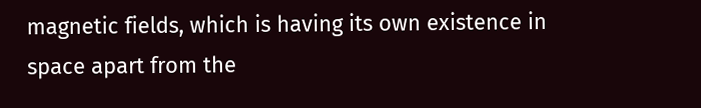magnetic fields, which is having its own existence in space apart from the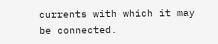currents with which it may be connected.